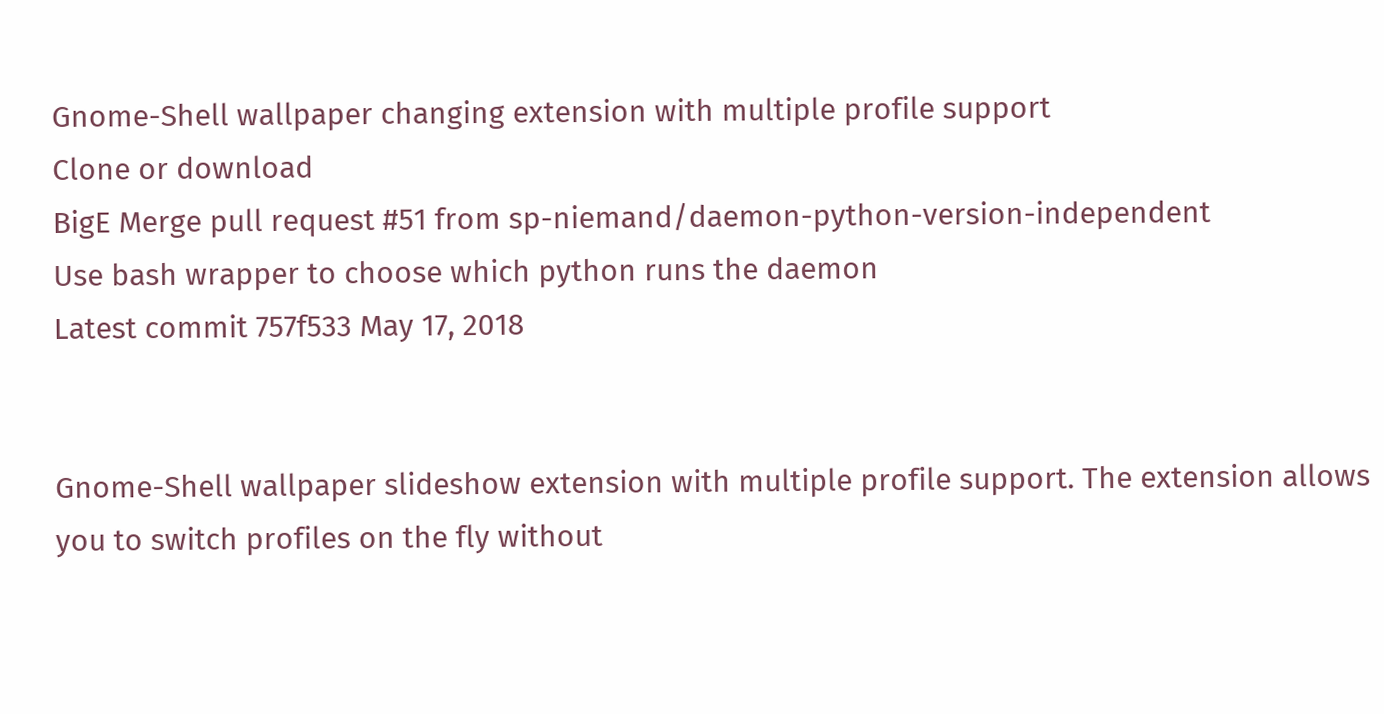Gnome-Shell wallpaper changing extension with multiple profile support
Clone or download
BigE Merge pull request #51 from sp-niemand/daemon-python-version-independent
Use bash wrapper to choose which python runs the daemon
Latest commit 757f533 May 17, 2018


Gnome-Shell wallpaper slideshow extension with multiple profile support. The extension allows you to switch profiles on the fly without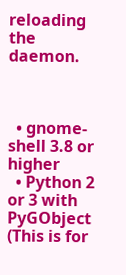reloading the daemon.



  • gnome-shell 3.8 or higher
  • Python 2 or 3 with PyGObject (This is for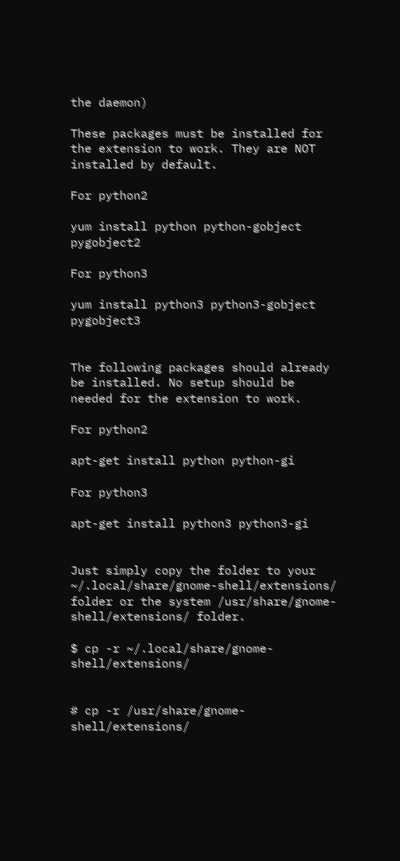the daemon)

These packages must be installed for the extension to work. They are NOT installed by default.

For python2

yum install python python-gobject pygobject2

For python3

yum install python3 python3-gobject pygobject3


The following packages should already be installed. No setup should be needed for the extension to work.

For python2

apt-get install python python-gi

For python3

apt-get install python3 python3-gi


Just simply copy the folder to your ~/.local/share/gnome-shell/extensions/ folder or the system /usr/share/gnome-shell/extensions/ folder.

$ cp -r ~/.local/share/gnome-shell/extensions/


# cp -r /usr/share/gnome-shell/extensions/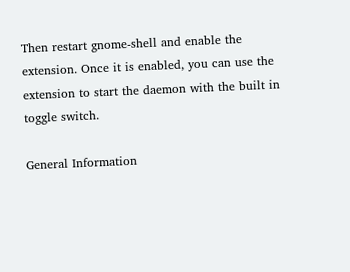Then restart gnome-shell and enable the extension. Once it is enabled, you can use the extension to start the daemon with the built in toggle switch.

General Information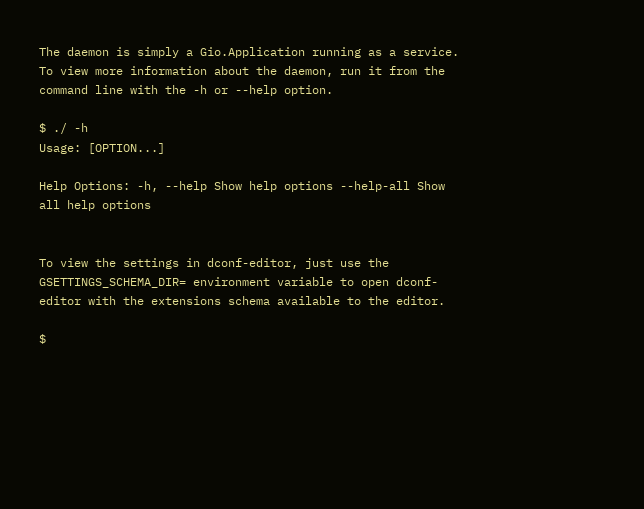The daemon is simply a Gio.Application running as a service. To view more information about the daemon, run it from the command line with the -h or --help option.

$ ./ -h
Usage: [OPTION...]

Help Options: -h, --help Show help options --help-all Show all help options


To view the settings in dconf-editor, just use the GSETTINGS_SCHEMA_DIR= environment variable to open dconf-editor with the extensions schema available to the editor.

$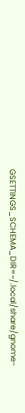GSETTINGS_SCHEMA_DIR=~/.local/share/gnome-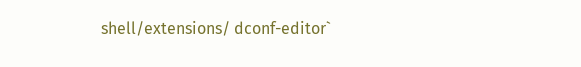shell/extensions/ dconf-editor`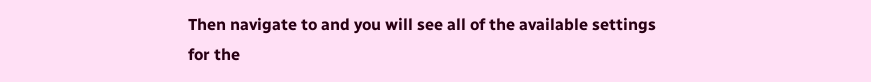Then navigate to and you will see all of the available settings for the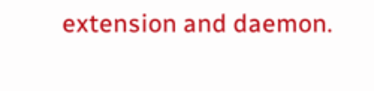extension and daemon.